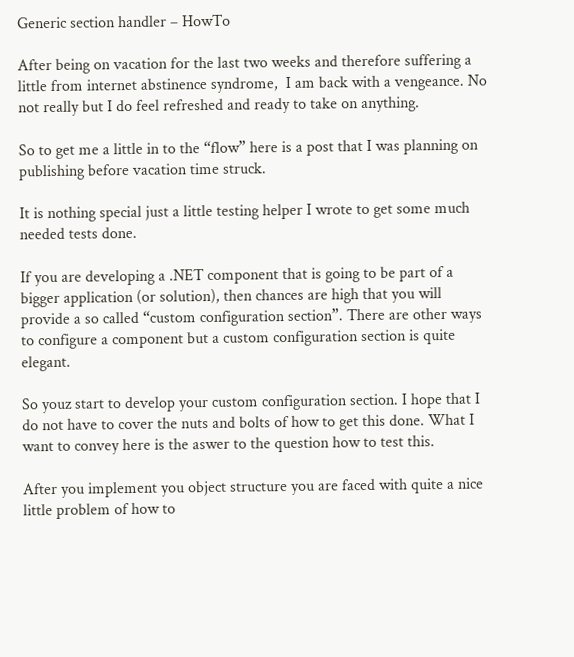Generic section handler – HowTo

After being on vacation for the last two weeks and therefore suffering a little from internet abstinence syndrome,  I am back with a vengeance. No not really but I do feel refreshed and ready to take on anything.

So to get me a little in to the “flow” here is a post that I was planning on publishing before vacation time struck.

It is nothing special just a little testing helper I wrote to get some much needed tests done.

If you are developing a .NET component that is going to be part of a bigger application (or solution), then chances are high that you will provide a so called “custom configuration section”. There are other ways to configure a component but a custom configuration section is quite elegant.

So youz start to develop your custom configuration section. I hope that I do not have to cover the nuts and bolts of how to get this done. What I want to convey here is the aswer to the question how to test this.

After you implement you object structure you are faced with quite a nice little problem of how to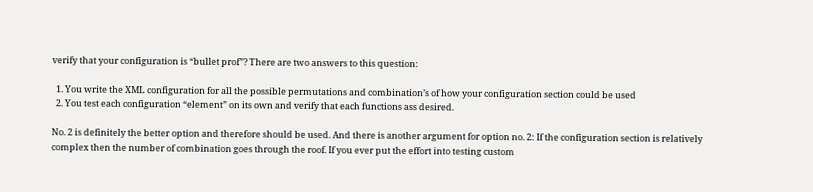verify that your configuration is “bullet prof”? There are two answers to this question:

  1. You write the XML configuration for all the possible permutations and combination’s of how your configuration section could be used
  2. You test each configuration “element” on its own and verify that each functions ass desired.

No. 2 is definitely the better option and therefore should be used. And there is another argument for option no. 2: If the configuration section is relatively complex then the number of combination goes through the roof. If you ever put the effort into testing custom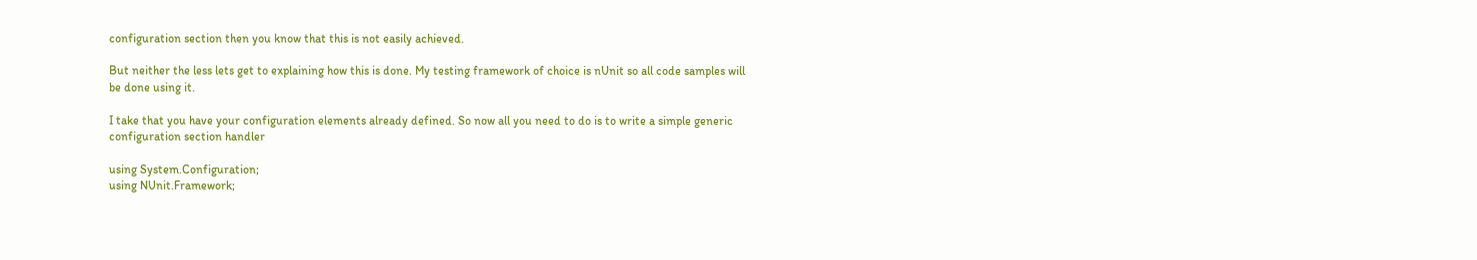configuration section then you know that this is not easily achieved.

But neither the less lets get to explaining how this is done. My testing framework of choice is nUnit so all code samples will be done using it.

I take that you have your configuration elements already defined. So now all you need to do is to write a simple generic configuration section handler

using System.Configuration;
using NUnit.Framework;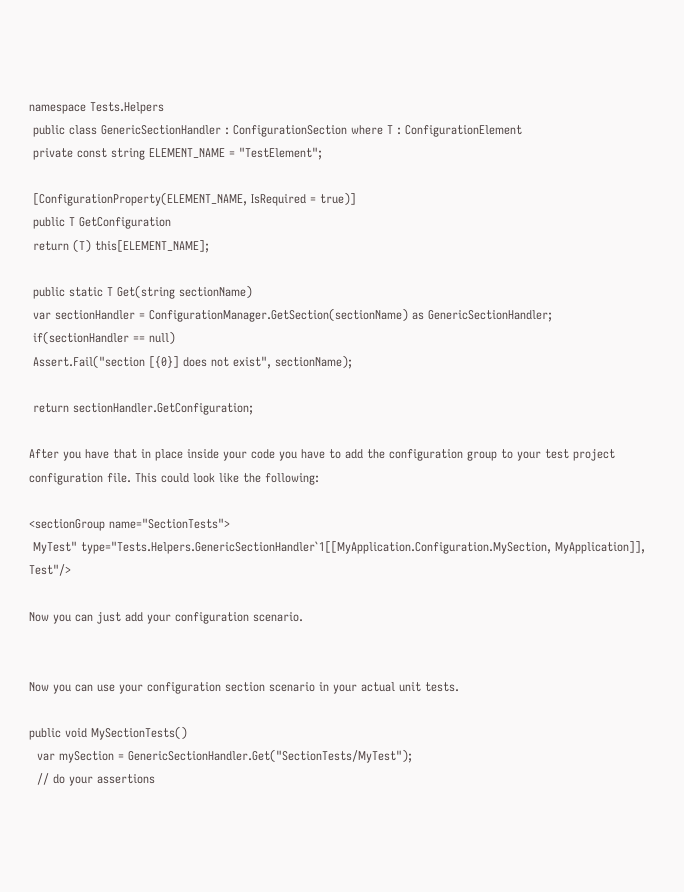namespace Tests.Helpers
 public class GenericSectionHandler : ConfigurationSection where T : ConfigurationElement
 private const string ELEMENT_NAME = "TestElement";

 [ConfigurationProperty(ELEMENT_NAME, IsRequired = true)]
 public T GetConfiguration
 return (T) this[ELEMENT_NAME];

 public static T Get(string sectionName)
 var sectionHandler = ConfigurationManager.GetSection(sectionName) as GenericSectionHandler;
 if(sectionHandler == null)
 Assert.Fail("section [{0}] does not exist", sectionName);

 return sectionHandler.GetConfiguration;

After you have that in place inside your code you have to add the configuration group to your test project configuration file. This could look like the following:

<sectionGroup name="SectionTests">
 MyTest" type="Tests.Helpers.GenericSectionHandler`1[[MyApplication.Configuration.MySection, MyApplication]], Test"/>

Now you can just add your configuration scenario.


Now you can use your configuration section scenario in your actual unit tests.

public void MySectionTests()
  var mySection = GenericSectionHandler.Get("SectionTests/MyTest");
  // do your assertions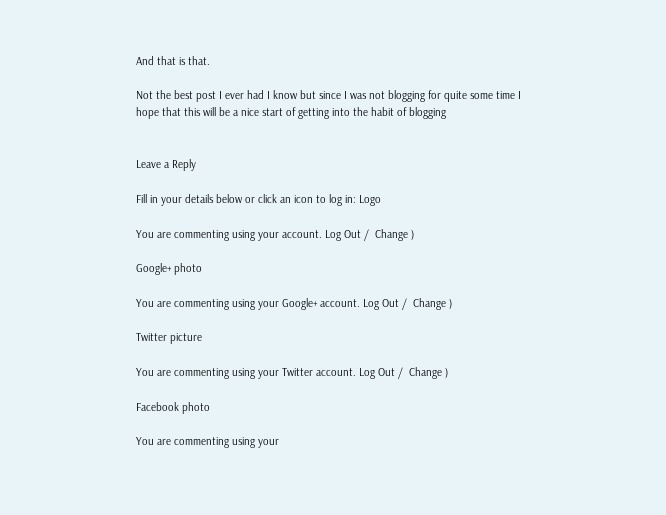And that is that.

Not the best post I ever had I know but since I was not blogging for quite some time I hope that this will be a nice start of getting into the habit of blogging


Leave a Reply

Fill in your details below or click an icon to log in: Logo

You are commenting using your account. Log Out /  Change )

Google+ photo

You are commenting using your Google+ account. Log Out /  Change )

Twitter picture

You are commenting using your Twitter account. Log Out /  Change )

Facebook photo

You are commenting using your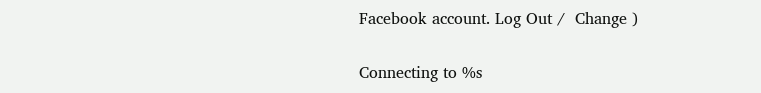Facebook account. Log Out /  Change )


Connecting to %s